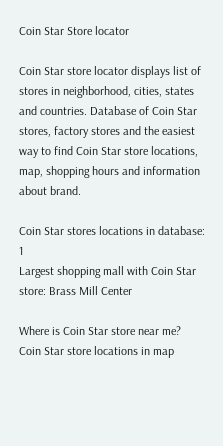Coin Star Store locator

Coin Star store locator displays list of stores in neighborhood, cities, states and countries. Database of Coin Star stores, factory stores and the easiest way to find Coin Star store locations, map, shopping hours and information about brand.

Coin Star stores locations in database: 1
Largest shopping mall with Coin Star store: Brass Mill Center

Where is Coin Star store near me? Coin Star store locations in map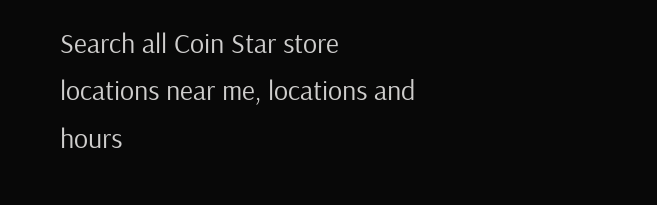Search all Coin Star store locations near me, locations and hours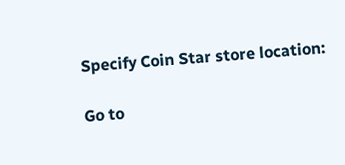Specify Coin Star store location:

Go to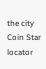the city Coin Star locator